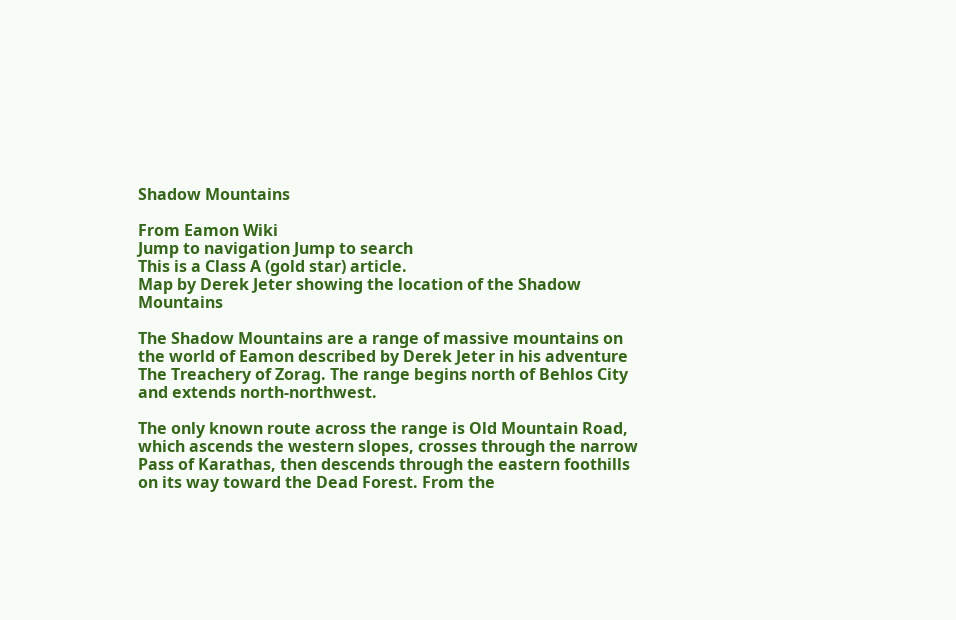Shadow Mountains

From Eamon Wiki
Jump to navigation Jump to search
This is a Class A (gold star) article.
Map by Derek Jeter showing the location of the Shadow Mountains

The Shadow Mountains are a range of massive mountains on the world of Eamon described by Derek Jeter in his adventure The Treachery of Zorag. The range begins north of Behlos City and extends north-northwest.

The only known route across the range is Old Mountain Road, which ascends the western slopes, crosses through the narrow Pass of Karathas, then descends through the eastern foothills on its way toward the Dead Forest. From the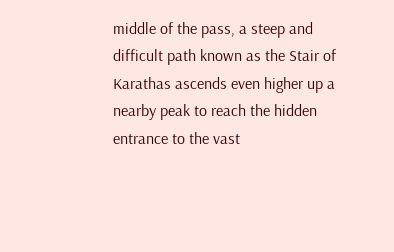middle of the pass, a steep and difficult path known as the Stair of Karathas ascends even higher up a nearby peak to reach the hidden entrance to the vast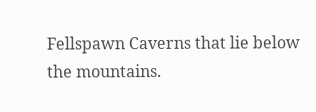Fellspawn Caverns that lie below the mountains.